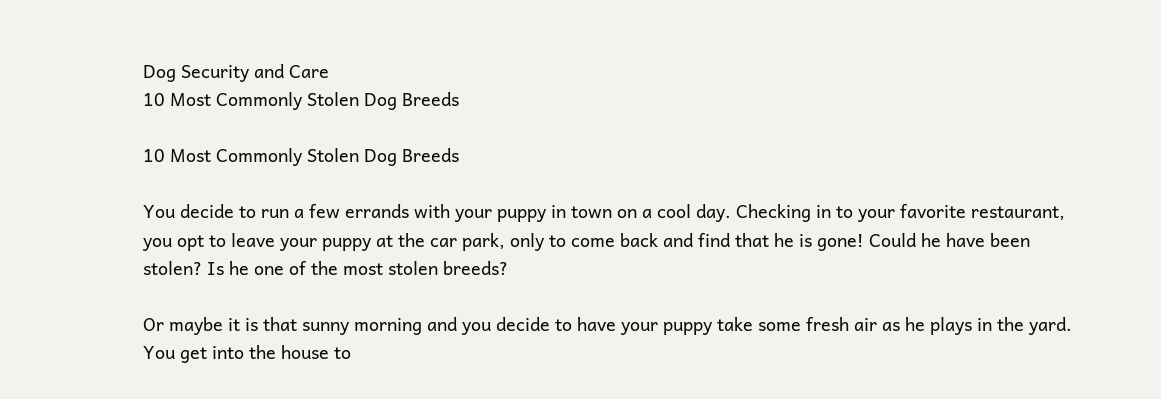Dog Security and Care
10 Most Commonly Stolen Dog Breeds

10 Most Commonly Stolen Dog Breeds

You decide to run a few errands with your puppy in town on a cool day. Checking in to your favorite restaurant, you opt to leave your puppy at the car park, only to come back and find that he is gone! Could he have been stolen? Is he one of the most stolen breeds?

Or maybe it is that sunny morning and you decide to have your puppy take some fresh air as he plays in the yard. You get into the house to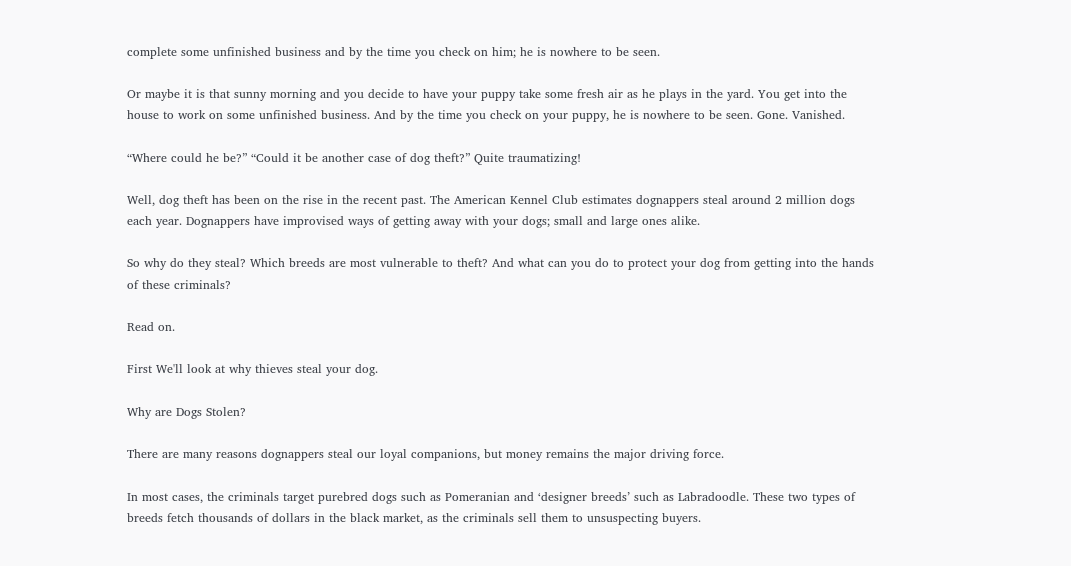complete some unfinished business and by the time you check on him; he is nowhere to be seen.

Or maybe it is that sunny morning and you decide to have your puppy take some fresh air as he plays in the yard. You get into the house to work on some unfinished business. And by the time you check on your puppy, he is nowhere to be seen. Gone. Vanished.

“Where could he be?” “Could it be another case of dog theft?” Quite traumatizing!

Well, dog theft has been on the rise in the recent past. The American Kennel Club estimates dognappers steal around 2 million dogs each year. Dognappers have improvised ways of getting away with your dogs; small and large ones alike.

So why do they steal? Which breeds are most vulnerable to theft? And what can you do to protect your dog from getting into the hands of these criminals?

Read on.

First We'll look at why thieves steal your dog.

Why are Dogs Stolen?

There are many reasons dognappers steal our loyal companions, but money remains the major driving force.

In most cases, the criminals target purebred dogs such as Pomeranian and ‘designer breeds’ such as Labradoodle. These two types of breeds fetch thousands of dollars in the black market, as the criminals sell them to unsuspecting buyers.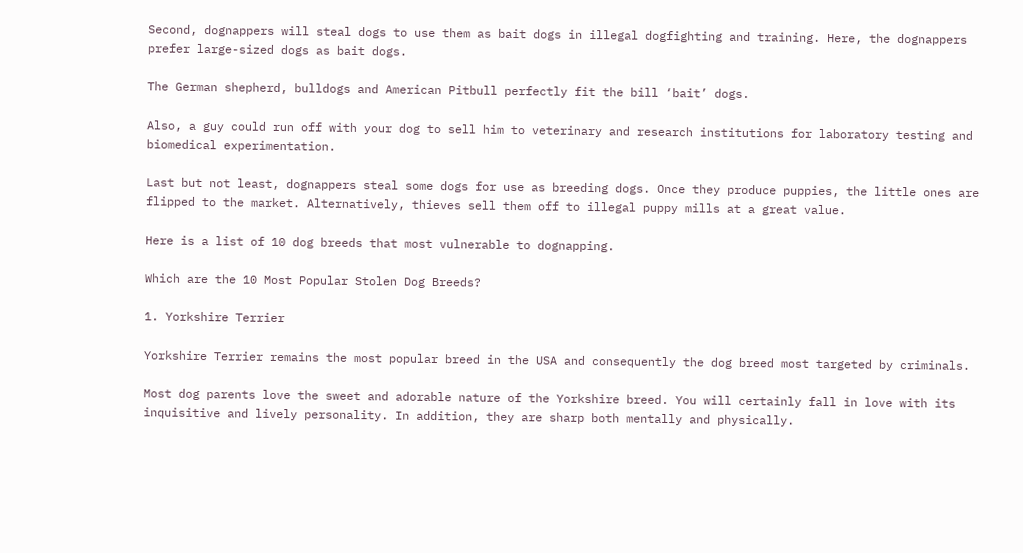Second, dognappers will steal dogs to use them as bait dogs in illegal dogfighting and training. Here, the dognappers prefer large-sized dogs as bait dogs.

The German shepherd, bulldogs and American Pitbull perfectly fit the bill ‘bait’ dogs.

Also, a guy could run off with your dog to sell him to veterinary and research institutions for laboratory testing and biomedical experimentation.

Last but not least, dognappers steal some dogs for use as breeding dogs. Once they produce puppies, the little ones are flipped to the market. Alternatively, thieves sell them off to illegal puppy mills at a great value.

Here is a list of 10 dog breeds that most vulnerable to dognapping.

Which are the 10 Most Popular Stolen Dog Breeds?

1. Yorkshire Terrier

Yorkshire Terrier remains the most popular breed in the USA and consequently the dog breed most targeted by criminals.

Most dog parents love the sweet and adorable nature of the Yorkshire breed. You will certainly fall in love with its inquisitive and lively personality. In addition, they are sharp both mentally and physically.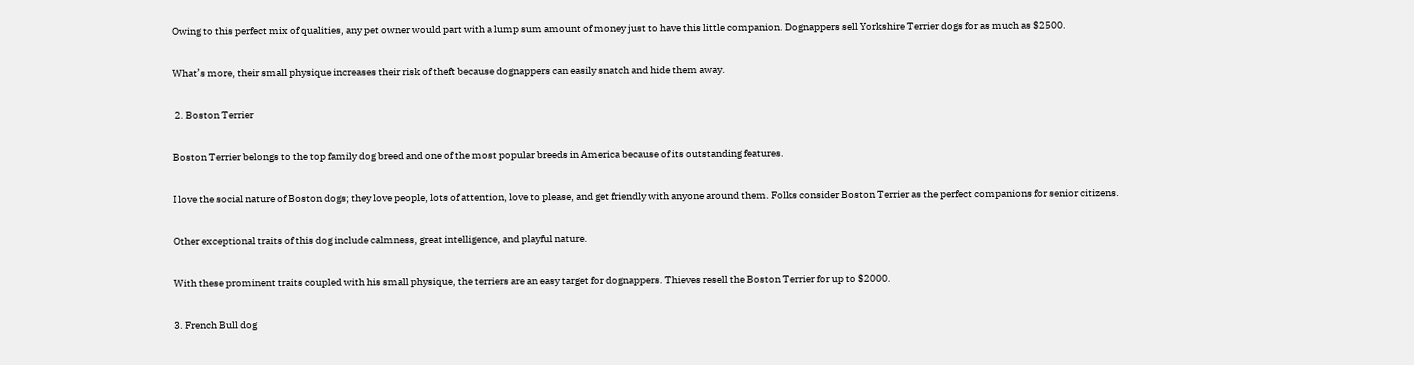Owing to this perfect mix of qualities, any pet owner would part with a lump sum amount of money just to have this little companion. Dognappers sell Yorkshire Terrier dogs for as much as $2500.

What’s more, their small physique increases their risk of theft because dognappers can easily snatch and hide them away.

 2. Boston Terrier

Boston Terrier belongs to the top family dog breed and one of the most popular breeds in America because of its outstanding features.

I love the social nature of Boston dogs; they love people, lots of attention, love to please, and get friendly with anyone around them. Folks consider Boston Terrier as the perfect companions for senior citizens.

Other exceptional traits of this dog include calmness, great intelligence, and playful nature.

With these prominent traits coupled with his small physique, the terriers are an easy target for dognappers. Thieves resell the Boston Terrier for up to $2000.

3. French Bull dog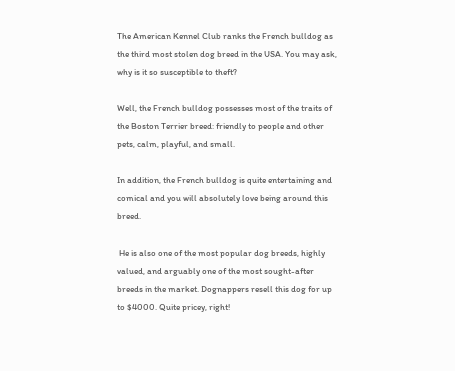The American Kennel Club ranks the French bulldog as the third most stolen dog breed in the USA. You may ask, why is it so susceptible to theft?

Well, the French bulldog possesses most of the traits of the Boston Terrier breed: friendly to people and other pets, calm, playful, and small.

In addition, the French bulldog is quite entertaining and comical and you will absolutely love being around this breed.

 He is also one of the most popular dog breeds, highly valued, and arguably one of the most sought-after breeds in the market. Dognappers resell this dog for up to $4000. Quite pricey, right!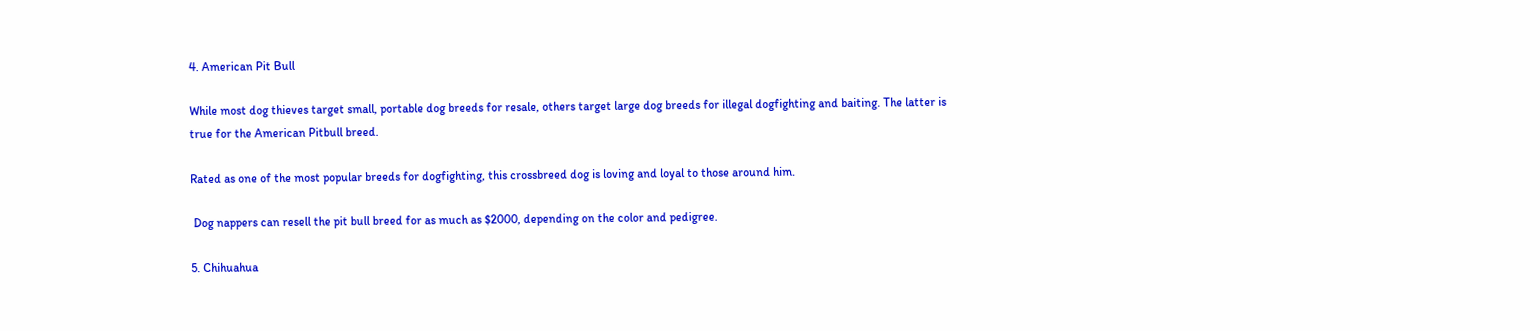4. American Pit Bull

While most dog thieves target small, portable dog breeds for resale, others target large dog breeds for illegal dogfighting and baiting. The latter is true for the American Pitbull breed.

Rated as one of the most popular breeds for dogfighting, this crossbreed dog is loving and loyal to those around him.

 Dog nappers can resell the pit bull breed for as much as $2000, depending on the color and pedigree.

5. Chihuahua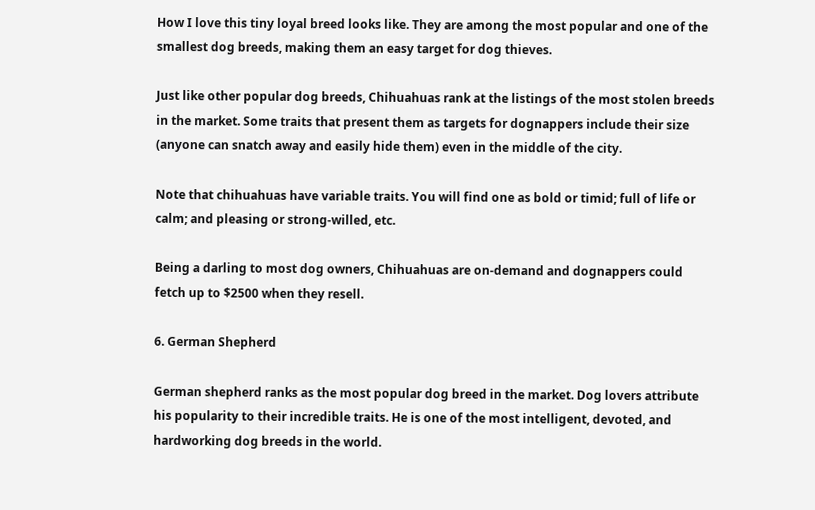How I love this tiny loyal breed looks like. They are among the most popular and one of the smallest dog breeds, making them an easy target for dog thieves.

Just like other popular dog breeds, Chihuahuas rank at the listings of the most stolen breeds in the market. Some traits that present them as targets for dognappers include their size (anyone can snatch away and easily hide them) even in the middle of the city.

Note that chihuahuas have variable traits. You will find one as bold or timid; full of life or calm; and pleasing or strong-willed, etc.

Being a darling to most dog owners, Chihuahuas are on-demand and dognappers could fetch up to $2500 when they resell.

6. German Shepherd

German shepherd ranks as the most popular dog breed in the market. Dog lovers attribute his popularity to their incredible traits. He is one of the most intelligent, devoted, and hardworking dog breeds in the world.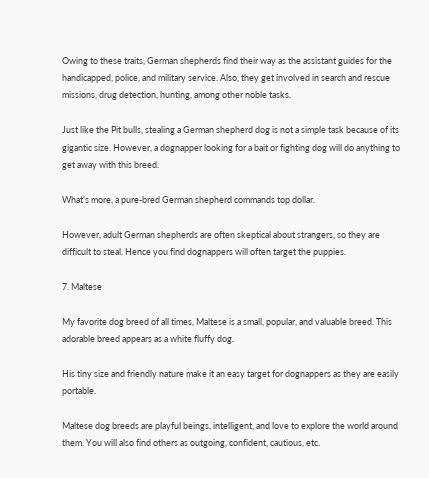Owing to these traits, German shepherds find their way as the assistant guides for the handicapped, police, and military service. Also, they get involved in search and rescue missions, drug detection, hunting, among other noble tasks.

Just like the Pit bulls, stealing a German shepherd dog is not a simple task because of its gigantic size. However, a dognapper looking for a bait or fighting dog will do anything to get away with this breed.

What’s more, a pure-bred German shepherd commands top dollar.

However, adult German shepherds are often skeptical about strangers, so they are difficult to steal. Hence you find dognappers will often target the puppies.

7. Maltese

My favorite dog breed of all times, Maltese is a small, popular, and valuable breed. This adorable breed appears as a white fluffy dog.

His tiny size and friendly nature make it an easy target for dognappers as they are easily portable.

Maltese dog breeds are playful beings, intelligent, and love to explore the world around them. You will also find others as outgoing, confident, cautious, etc.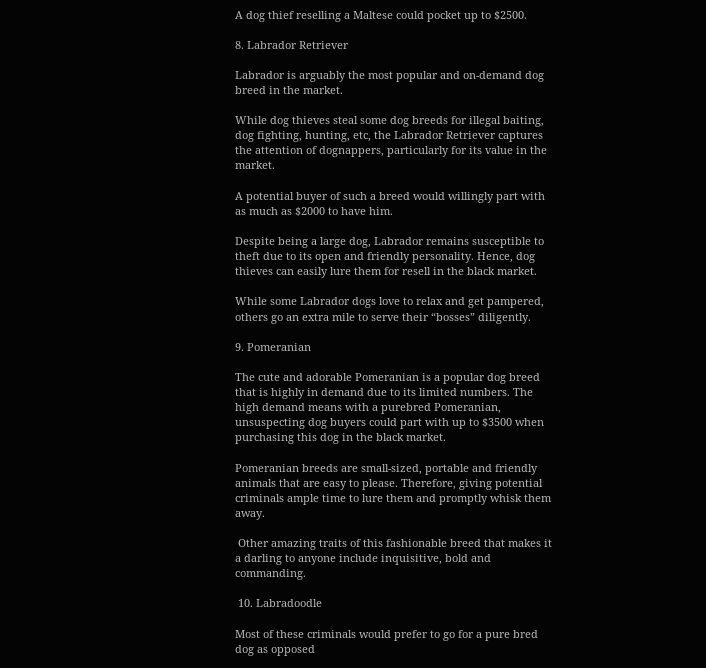A dog thief reselling a Maltese could pocket up to $2500.

8. Labrador Retriever

Labrador is arguably the most popular and on-demand dog breed in the market.

While dog thieves steal some dog breeds for illegal baiting, dog fighting, hunting, etc, the Labrador Retriever captures the attention of dognappers, particularly for its value in the market.

A potential buyer of such a breed would willingly part with as much as $2000 to have him.

Despite being a large dog, Labrador remains susceptible to theft due to its open and friendly personality. Hence, dog thieves can easily lure them for resell in the black market.

While some Labrador dogs love to relax and get pampered, others go an extra mile to serve their “bosses” diligently.

9. Pomeranian

The cute and adorable Pomeranian is a popular dog breed that is highly in demand due to its limited numbers. The high demand means with a purebred Pomeranian, unsuspecting dog buyers could part with up to $3500 when purchasing this dog in the black market.

Pomeranian breeds are small-sized, portable and friendly animals that are easy to please. Therefore, giving potential criminals ample time to lure them and promptly whisk them away.

 Other amazing traits of this fashionable breed that makes it a darling to anyone include inquisitive, bold and commanding.

 10. Labradoodle

Most of these criminals would prefer to go for a pure bred dog as opposed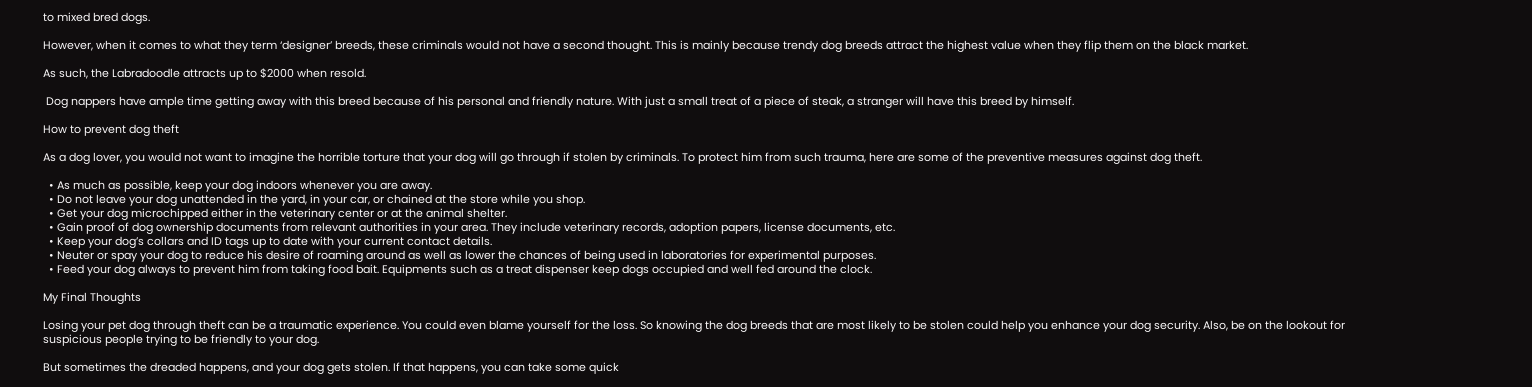to mixed bred dogs.

However, when it comes to what they term ‘designer’ breeds, these criminals would not have a second thought. This is mainly because trendy dog breeds attract the highest value when they flip them on the black market.

As such, the Labradoodle attracts up to $2000 when resold.

 Dog nappers have ample time getting away with this breed because of his personal and friendly nature. With just a small treat of a piece of steak, a stranger will have this breed by himself.

How to prevent dog theft

As a dog lover, you would not want to imagine the horrible torture that your dog will go through if stolen by criminals. To protect him from such trauma, here are some of the preventive measures against dog theft.

  • As much as possible, keep your dog indoors whenever you are away.
  • Do not leave your dog unattended in the yard, in your car, or chained at the store while you shop.
  • Get your dog microchipped either in the veterinary center or at the animal shelter.
  • Gain proof of dog ownership documents from relevant authorities in your area. They include veterinary records, adoption papers, license documents, etc.
  • Keep your dog’s collars and ID tags up to date with your current contact details.
  • Neuter or spay your dog to reduce his desire of roaming around as well as lower the chances of being used in laboratories for experimental purposes.
  • Feed your dog always to prevent him from taking food bait. Equipments such as a treat dispenser keep dogs occupied and well fed around the clock.

My Final Thoughts

Losing your pet dog through theft can be a traumatic experience. You could even blame yourself for the loss. So knowing the dog breeds that are most likely to be stolen could help you enhance your dog security. Also, be on the lookout for suspicious people trying to be friendly to your dog.

But sometimes the dreaded happens, and your dog gets stolen. If that happens, you can take some quick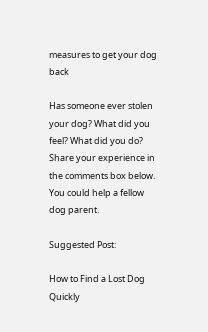measures to get your dog back

Has someone ever stolen your dog? What did you feel? What did you do? Share your experience in the comments box below. You could help a fellow dog parent.

Suggested Post:

How to Find a Lost Dog Quickly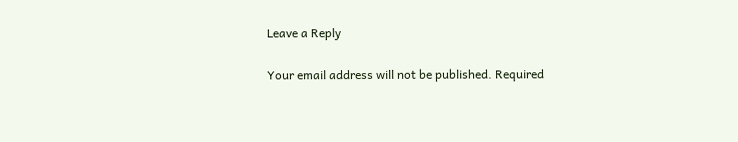Leave a Reply

Your email address will not be published. Required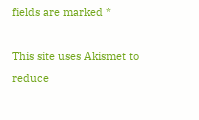fields are marked *

This site uses Akismet to reduce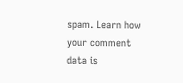spam. Learn how your comment data is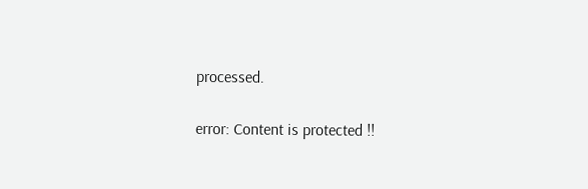processed.

error: Content is protected !!